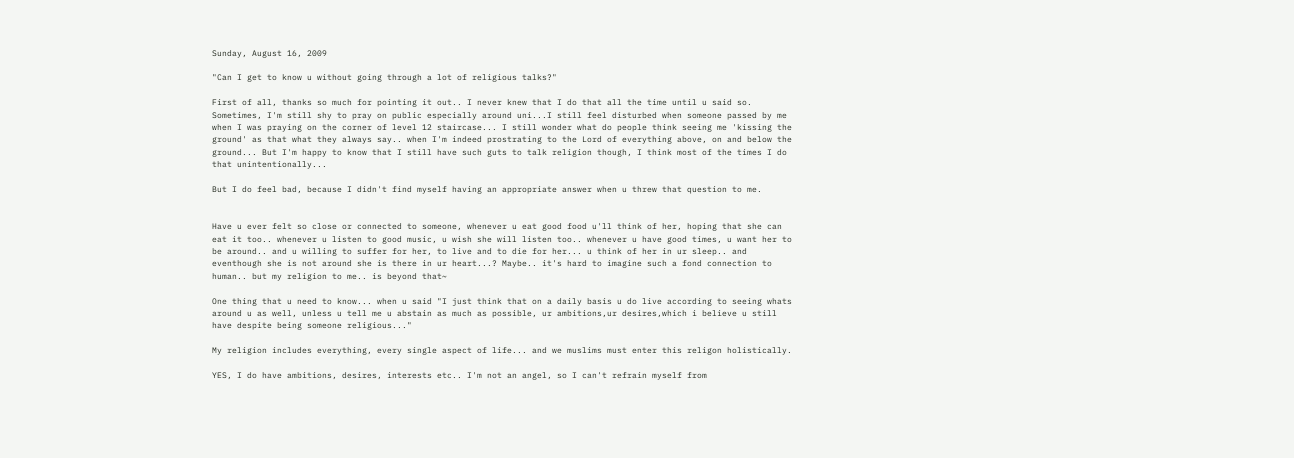Sunday, August 16, 2009

"Can I get to know u without going through a lot of religious talks?"

First of all, thanks so much for pointing it out.. I never knew that I do that all the time until u said so. Sometimes, I'm still shy to pray on public especially around uni...I still feel disturbed when someone passed by me when I was praying on the corner of level 12 staircase... I still wonder what do people think seeing me 'kissing the ground' as that what they always say.. when I'm indeed prostrating to the Lord of everything above, on and below the ground... But I'm happy to know that I still have such guts to talk religion though, I think most of the times I do that unintentionally...

But I do feel bad, because I didn't find myself having an appropriate answer when u threw that question to me.


Have u ever felt so close or connected to someone, whenever u eat good food u'll think of her, hoping that she can eat it too.. whenever u listen to good music, u wish she will listen too.. whenever u have good times, u want her to be around.. and u willing to suffer for her, to live and to die for her... u think of her in ur sleep.. and eventhough she is not around she is there in ur heart...? Maybe.. it's hard to imagine such a fond connection to human.. but my religion to me.. is beyond that~

One thing that u need to know... when u said "I just think that on a daily basis u do live according to seeing whats around u as well, unless u tell me u abstain as much as possible, ur ambitions,ur desires,which i believe u still have despite being someone religious..."

My religion includes everything, every single aspect of life... and we muslims must enter this religon holistically.

YES, I do have ambitions, desires, interests etc.. I'm not an angel, so I can't refrain myself from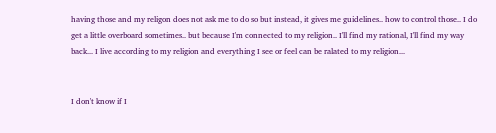having those and my religon does not ask me to do so but instead, it gives me guidelines.. how to control those.. I do get a little overboard sometimes.. but because I'm connected to my religion.. I'll find my rational, I'll find my way back... I live according to my religion and everything I see or feel can be ralated to my religion...


I don't know if I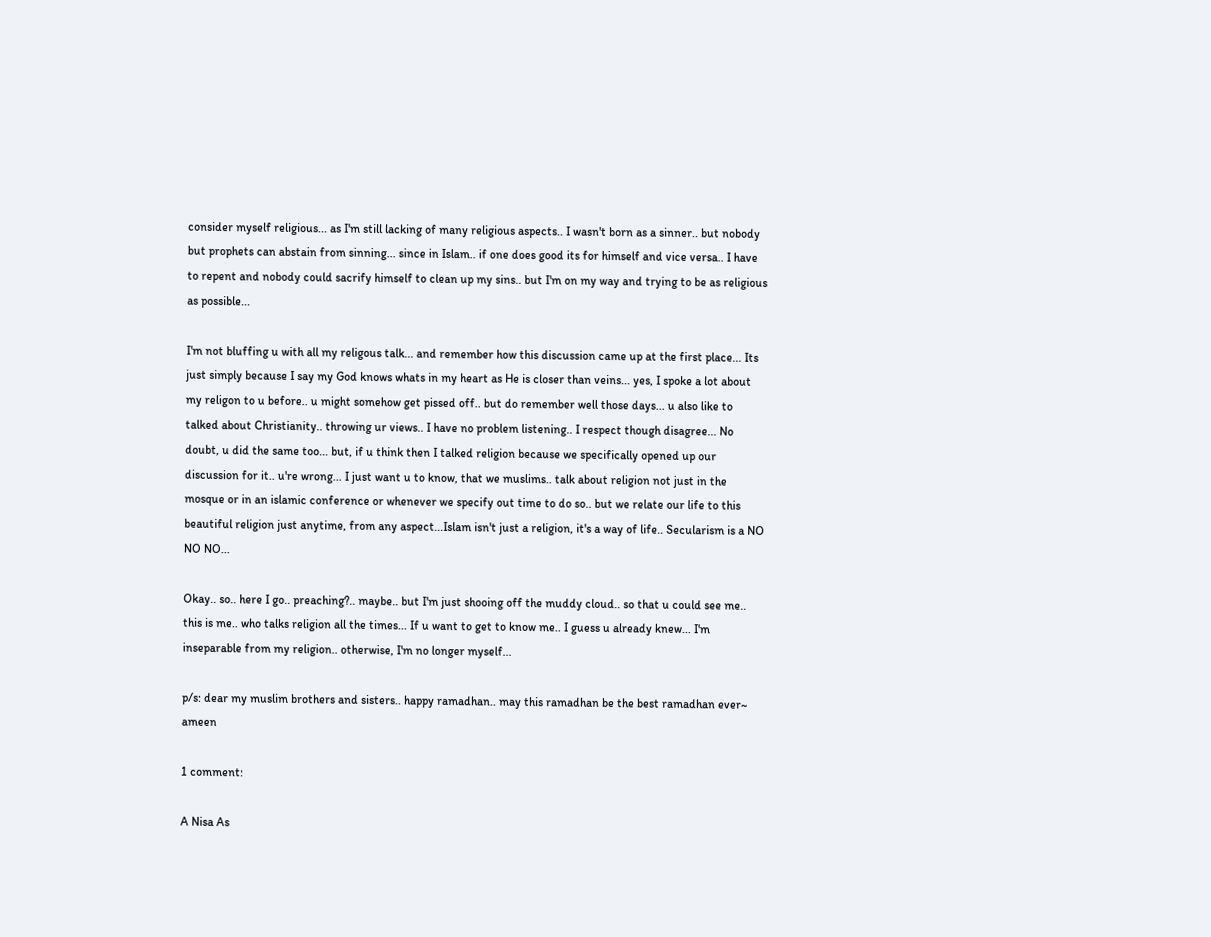consider myself religious... as I'm still lacking of many religious aspects.. I wasn't born as a sinner.. but nobody but prophets can abstain from sinning... since in Islam.. if one does good its for himself and vice versa.. I have to repent and nobody could sacrify himself to clean up my sins.. but I'm on my way and trying to be as religious as possible...

I'm not bluffing u with all my religous talk... and remember how this discussion came up at the first place... Its just simply because I say my God knows whats in my heart as He is closer than veins... yes, I spoke a lot about my religon to u before.. u might somehow get pissed off.. but do remember well those days... u also like to talked about Christianity.. throwing ur views.. I have no problem listening.. I respect though disagree... No doubt, u did the same too... but, if u think then I talked religion because we specifically opened up our discussion for it.. u're wrong... I just want u to know, that we muslims.. talk about religion not just in the mosque or in an islamic conference or whenever we specify out time to do so.. but we relate our life to this beautiful religion just anytime, from any aspect...Islam isn't just a religion, it's a way of life.. Secularism is a NO NO NO...

Okay.. so.. here I go.. preaching?.. maybe.. but I'm just shooing off the muddy cloud.. so that u could see me.. this is me.. who talks religion all the times... If u want to get to know me.. I guess u already knew... I'm inseparable from my religion.. otherwise, I'm no longer myself...

p/s: dear my muslim brothers and sisters.. happy ramadhan.. may this ramadhan be the best ramadhan ever~ ameen

1 comment:

A Nisa As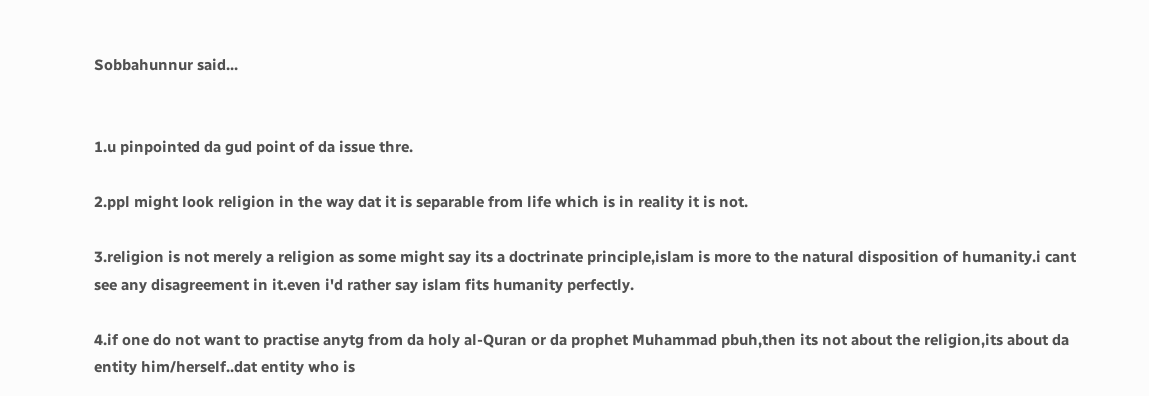Sobbahunnur said...


1.u pinpointed da gud point of da issue thre.

2.ppl might look religion in the way dat it is separable from life which is in reality it is not.

3.religion is not merely a religion as some might say its a doctrinate principle,islam is more to the natural disposition of humanity.i cant see any disagreement in it.even i'd rather say islam fits humanity perfectly.

4.if one do not want to practise anytg from da holy al-Quran or da prophet Muhammad pbuh,then its not about the religion,its about da entity him/herself..dat entity who is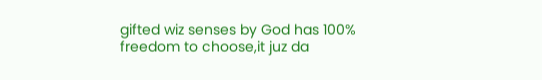gifted wiz senses by God has 100% freedom to choose,it juz da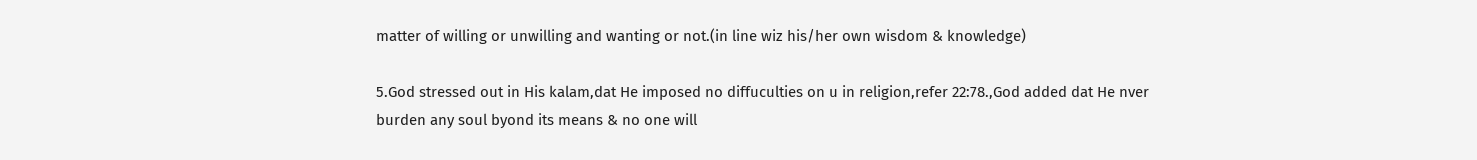matter of willing or unwilling and wanting or not.(in line wiz his/her own wisdom & knowledge)

5.God stressed out in His kalam,dat He imposed no diffuculties on u in religion,refer 22:78.,God added dat He nver burden any soul byond its means & no one will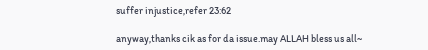suffer injustice,refer 23:62

anyway,thanks cik as for da issue.may ALLAH bless us all~